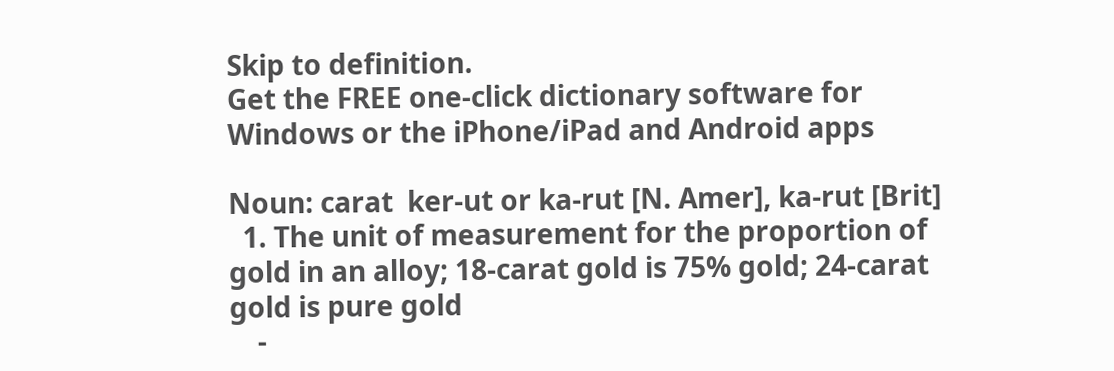Skip to definition.
Get the FREE one-click dictionary software for Windows or the iPhone/iPad and Android apps

Noun: carat  ker-ut or ka-rut [N. Amer], ka-rut [Brit]
  1. The unit of measurement for the proportion of gold in an alloy; 18-carat gold is 75% gold; 24-carat gold is pure gold
    -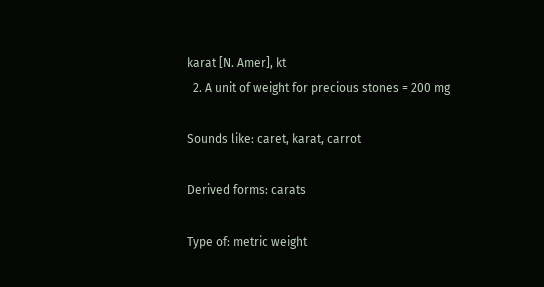karat [N. Amer], kt
  2. A unit of weight for precious stones = 200 mg

Sounds like: caret, karat, carrot

Derived forms: carats

Type of: metric weight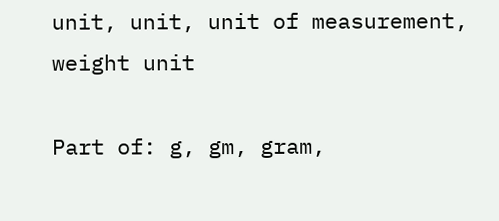unit, unit, unit of measurement, weight unit

Part of: g, gm, gram,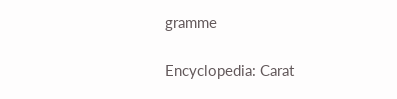gramme

Encyclopedia: Carat